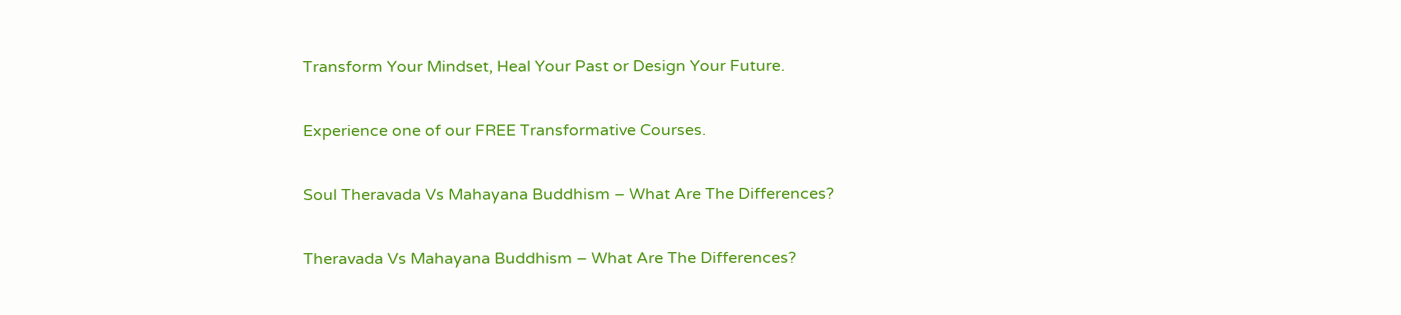Transform Your Mindset, Heal Your Past or Design Your Future.

Experience one of our FREE Transformative Courses.

Soul Theravada Vs Mahayana Buddhism – What Are The Differences?

Theravada Vs Mahayana Buddhism – What Are The Differences?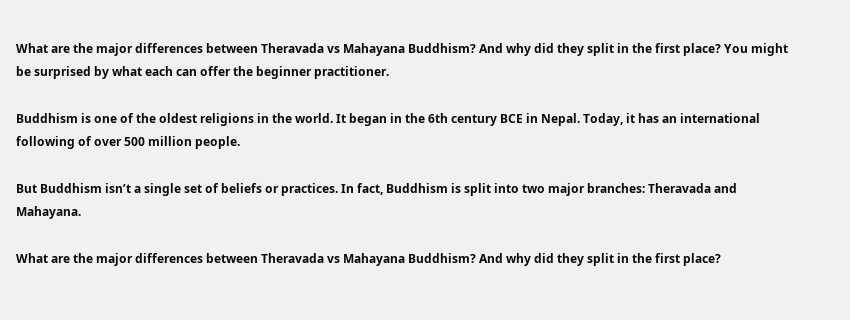What are the major differences between Theravada vs Mahayana Buddhism? And why did they split in the first place? You might be surprised by what each can offer the beginner practitioner.

Buddhism is one of the oldest religions in the world. It began in the 6th century BCE in Nepal. Today, it has an international following of over 500 million people.

But Buddhism isn’t a single set of beliefs or practices. In fact, Buddhism is split into two major branches: Theravada and Mahayana.

What are the major differences between Theravada vs Mahayana Buddhism? And why did they split in the first place?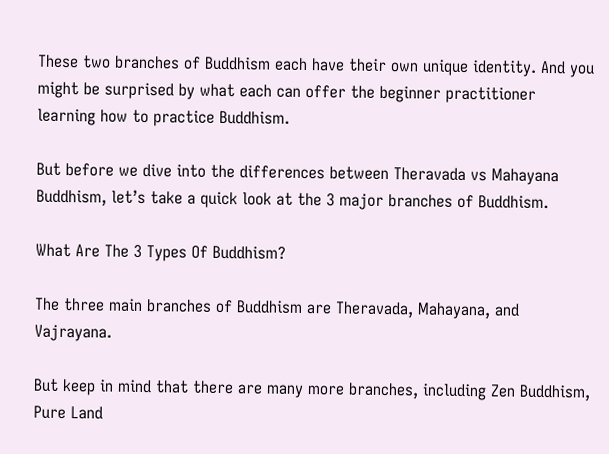These two branches of Buddhism each have their own unique identity. And you might be surprised by what each can offer the beginner practitioner learning how to practice Buddhism.

But before we dive into the differences between Theravada vs Mahayana Buddhism, let’s take a quick look at the 3 major branches of Buddhism.

What Are The 3 Types Of Buddhism?

The three main branches of Buddhism are Theravada, Mahayana, and Vajrayana.

But keep in mind that there are many more branches, including Zen Buddhism, Pure Land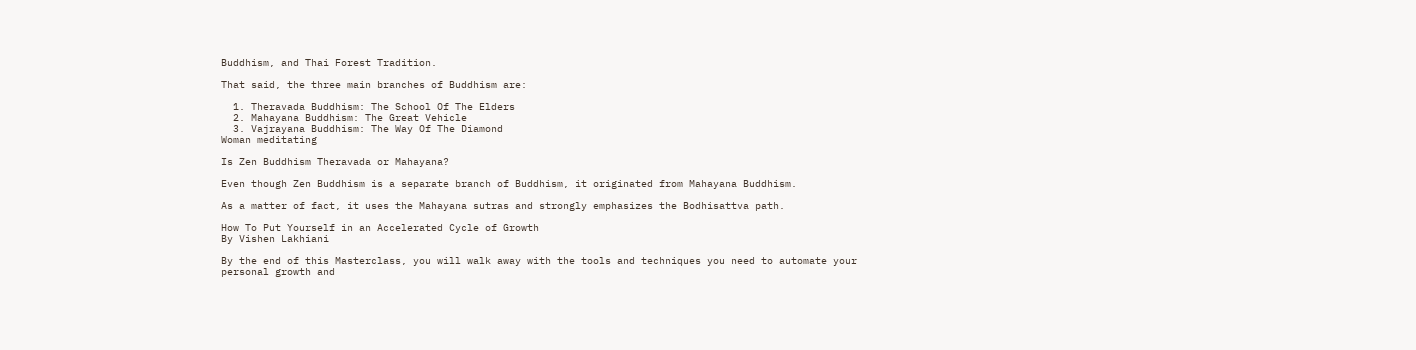Buddhism, and Thai Forest Tradition.

That said, the three main branches of Buddhism are:

  1. Theravada Buddhism: The School Of The Elders
  2. Mahayana Buddhism: The Great Vehicle
  3. Vajrayana Buddhism: The Way Of The Diamond
Woman meditating

Is Zen Buddhism Theravada or Mahayana?

Even though Zen Buddhism is a separate branch of Buddhism, it originated from Mahayana Buddhism.

As a matter of fact, it uses the Mahayana sutras and strongly emphasizes the Bodhisattva path.

How To Put Yourself in an Accelerated Cycle of Growth
By Vishen Lakhiani

By the end of this Masterclass, you will walk away with the tools and techniques you need to automate your personal growth and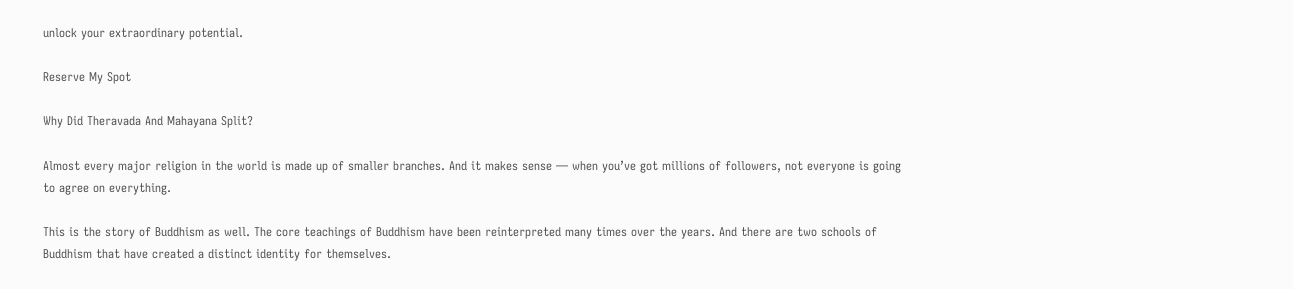unlock your extraordinary potential.

Reserve My Spot

Why Did Theravada And Mahayana Split?

Almost every major religion in the world is made up of smaller branches. And it makes sense — when you’ve got millions of followers, not everyone is going to agree on everything.

This is the story of Buddhism as well. The core teachings of Buddhism have been reinterpreted many times over the years. And there are two schools of Buddhism that have created a distinct identity for themselves.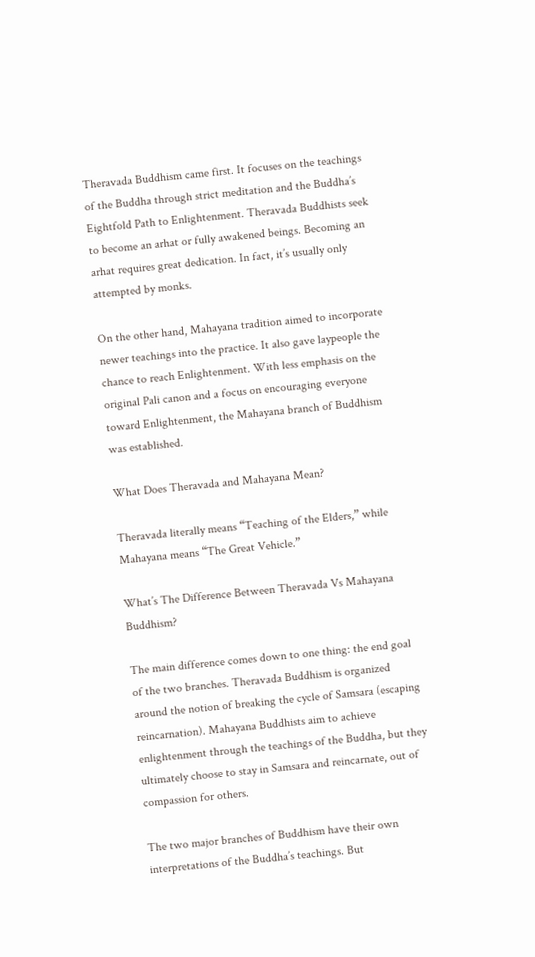Theravada Buddhism came first. It focuses on the teachings of the Buddha through strict meditation and the Buddha’s Eightfold Path to Enlightenment. Theravada Buddhists seek to become an arhat or fully awakened beings. Becoming an arhat requires great dedication. In fact, it’s usually only attempted by monks.

On the other hand, Mahayana tradition aimed to incorporate newer teachings into the practice. It also gave laypeople the chance to reach Enlightenment. With less emphasis on the original Pali canon and a focus on encouraging everyone toward Enlightenment, the Mahayana branch of Buddhism was established.

What Does Theravada and Mahayana Mean?

Theravada literally means “Teaching of the Elders,” while Mahayana means “The Great Vehicle.”

What’s The Difference Between Theravada Vs Mahayana Buddhism?

The main difference comes down to one thing: the end goal of the two branches. Theravada Buddhism is organized around the notion of breaking the cycle of Samsara (escaping reincarnation). Mahayana Buddhists aim to achieve enlightenment through the teachings of the Buddha, but they ultimately choose to stay in Samsara and reincarnate, out of compassion for others.

The two major branches of Buddhism have their own interpretations of the Buddha’s teachings. But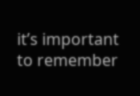it’s important to remember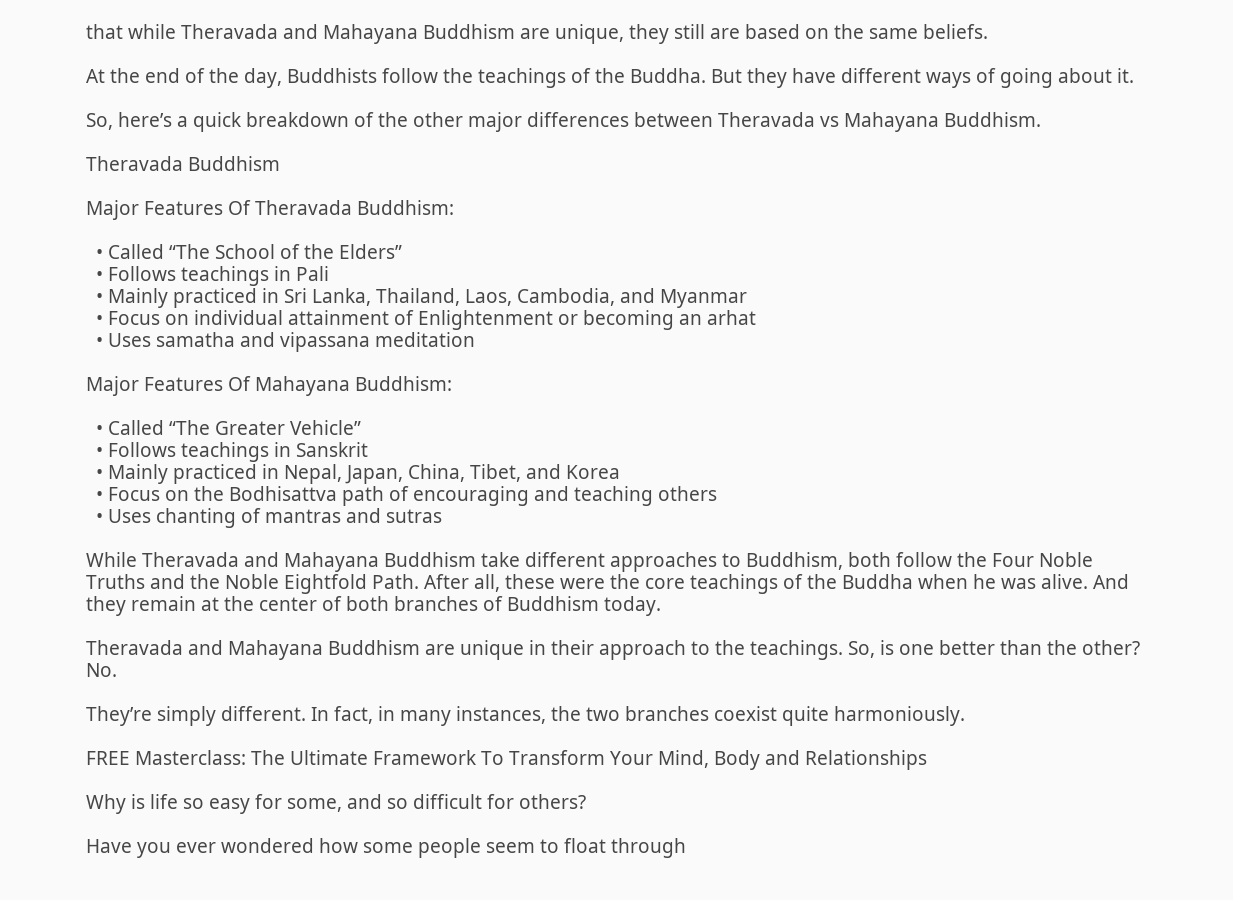that while Theravada and Mahayana Buddhism are unique, they still are based on the same beliefs.

At the end of the day, Buddhists follow the teachings of the Buddha. But they have different ways of going about it.

So, here’s a quick breakdown of the other major differences between Theravada vs Mahayana Buddhism.

Theravada Buddhism

Major Features Of Theravada Buddhism:

  • Called “The School of the Elders”
  • Follows teachings in Pali
  • Mainly practiced in Sri Lanka, Thailand, Laos, Cambodia, and Myanmar
  • Focus on individual attainment of Enlightenment or becoming an arhat
  • Uses samatha and vipassana meditation

Major Features Of Mahayana Buddhism:

  • Called “The Greater Vehicle”
  • Follows teachings in Sanskrit
  • Mainly practiced in Nepal, Japan, China, Tibet, and Korea
  • Focus on the Bodhisattva path of encouraging and teaching others
  • Uses chanting of mantras and sutras

While Theravada and Mahayana Buddhism take different approaches to Buddhism, both follow the Four Noble Truths and the Noble Eightfold Path. After all, these were the core teachings of the Buddha when he was alive. And they remain at the center of both branches of Buddhism today.

Theravada and Mahayana Buddhism are unique in their approach to the teachings. So, is one better than the other? No.

They’re simply different. In fact, in many instances, the two branches coexist quite harmoniously.

FREE Masterclass: The Ultimate Framework To Transform Your Mind, Body and Relationships

Why is life so easy for some, and so difficult for others?

Have you ever wondered how some people seem to float through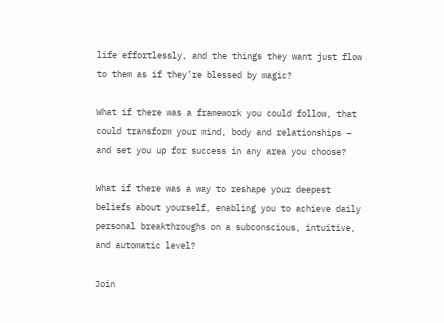life effortlessly, and the things they want just flow to them as if they’re blessed by magic?

What if there was a framework you could follow, that could transform your mind, body and relationships – and set you up for success in any area you choose?

What if there was a way to reshape your deepest beliefs about yourself, enabling you to achieve daily personal breakthroughs on a subconscious, intuitive, and automatic level?

Join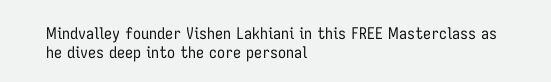Mindvalley founder Vishen Lakhiani in this FREE Masterclass as he dives deep into the core personal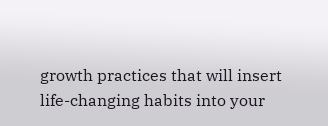growth practices that will insert life-changing habits into your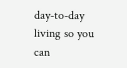day-to-day living so you can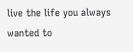live the life you always wanted to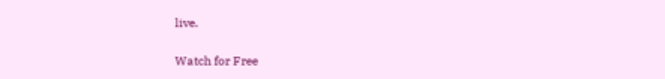live.

Watch for Free